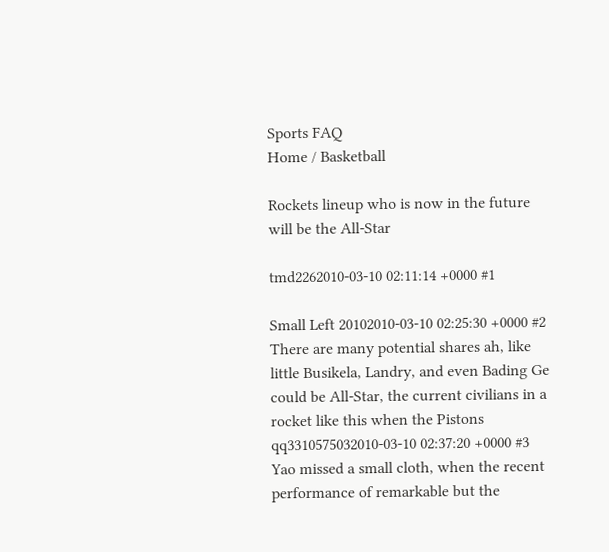Sports FAQ
Home / Basketball

Rockets lineup who is now in the future will be the All-Star

tmd2262010-03-10 02:11:14 +0000 #1

Small Left 20102010-03-10 02:25:30 +0000 #2
There are many potential shares ah, like little Busikela, Landry, and even Bading Ge could be All-Star, the current civilians in a rocket like this when the Pistons
qq3310575032010-03-10 02:37:20 +0000 #3
Yao missed a small cloth, when the recent performance of remarkable but the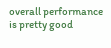overall performance is pretty good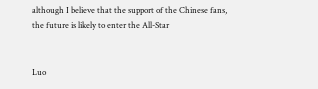although I believe that the support of the Chinese fans, the future is likely to enter the All-Star


Luo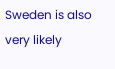Sweden is also very likely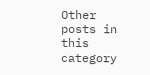Other posts in this category